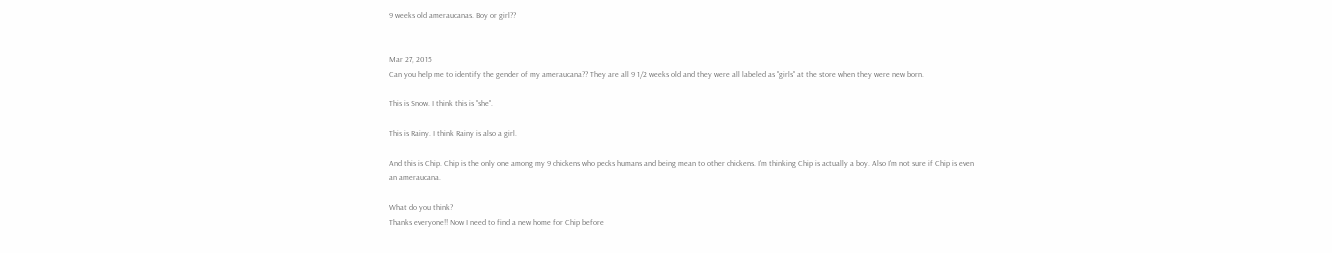9 weeks old ameraucanas. Boy or girl??


Mar 27, 2015
Can you help me to identify the gender of my ameraucana?? They are all 9 1/2 weeks old and they were all labeled as "girls" at the store when they were new born.

This is Snow. I think this is "she".

This is Rainy. I think Rainy is also a girl.

And this is Chip. Chip is the only one among my 9 chickens who pecks humans and being mean to other chickens. I'm thinking Chip is actually a boy. Also I'm not sure if Chip is even an ameraucana.

What do you think?
Thanks everyone!! Now I need to find a new home for Chip before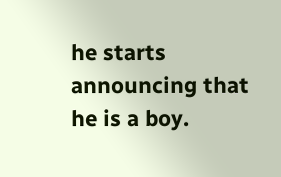he starts announcing that he is a boy.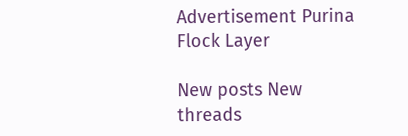Advertisement Purina Flock Layer

New posts New threads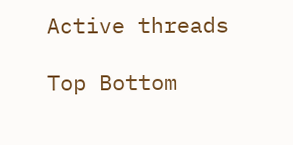Active threads

Top Bottom